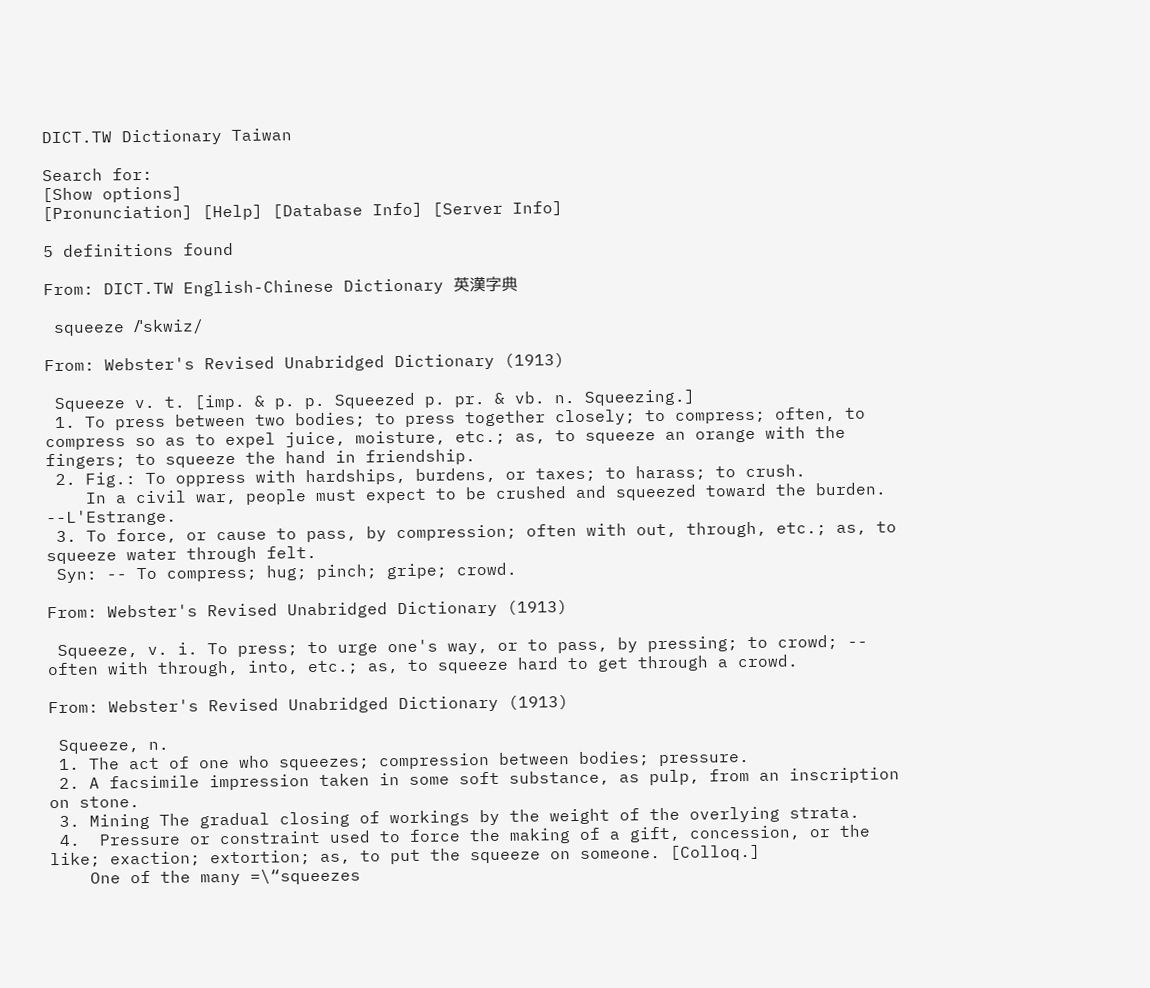DICT.TW Dictionary Taiwan

Search for:
[Show options]
[Pronunciation] [Help] [Database Info] [Server Info]

5 definitions found

From: DICT.TW English-Chinese Dictionary 英漢字典

 squeeze /ˈskwiz/

From: Webster's Revised Unabridged Dictionary (1913)

 Squeeze v. t. [imp. & p. p. Squeezed p. pr. & vb. n. Squeezing.]
 1. To press between two bodies; to press together closely; to compress; often, to compress so as to expel juice, moisture, etc.; as, to squeeze an orange with the fingers; to squeeze the hand in friendship.
 2. Fig.: To oppress with hardships, burdens, or taxes; to harass; to crush.
    In a civil war, people must expect to be crushed and squeezed toward the burden.   --L'Estrange.
 3. To force, or cause to pass, by compression; often with out, through, etc.; as, to squeeze water through felt.
 Syn: -- To compress; hug; pinch; gripe; crowd.

From: Webster's Revised Unabridged Dictionary (1913)

 Squeeze, v. i. To press; to urge one's way, or to pass, by pressing; to crowd; -- often with through, into, etc.; as, to squeeze hard to get through a crowd.

From: Webster's Revised Unabridged Dictionary (1913)

 Squeeze, n.
 1. The act of one who squeezes; compression between bodies; pressure.
 2. A facsimile impression taken in some soft substance, as pulp, from an inscription on stone.
 3. Mining The gradual closing of workings by the weight of the overlying strata.
 4.  Pressure or constraint used to force the making of a gift, concession, or the like; exaction; extortion; as, to put the squeeze on someone. [Colloq.]
    One of the many =\“squeezes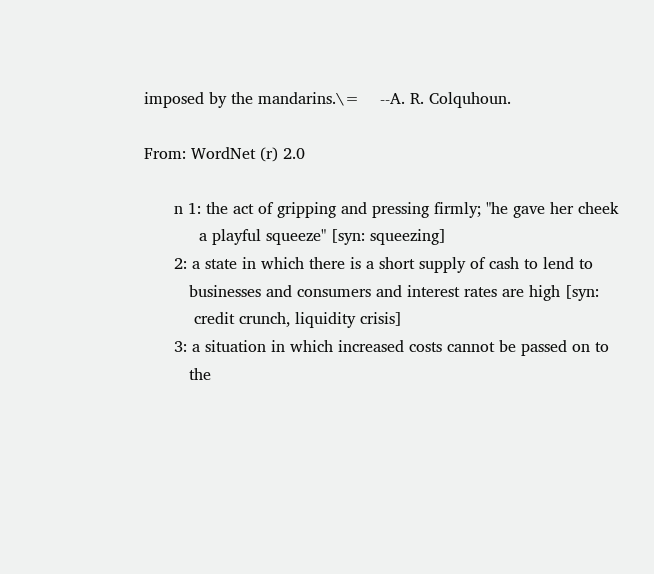imposed by the mandarins.\=    --A. R. Colquhoun.

From: WordNet (r) 2.0

      n 1: the act of gripping and pressing firmly; "he gave her cheek
           a playful squeeze" [syn: squeezing]
      2: a state in which there is a short supply of cash to lend to
         businesses and consumers and interest rates are high [syn:
          credit crunch, liquidity crisis]
      3: a situation in which increased costs cannot be passed on to
         the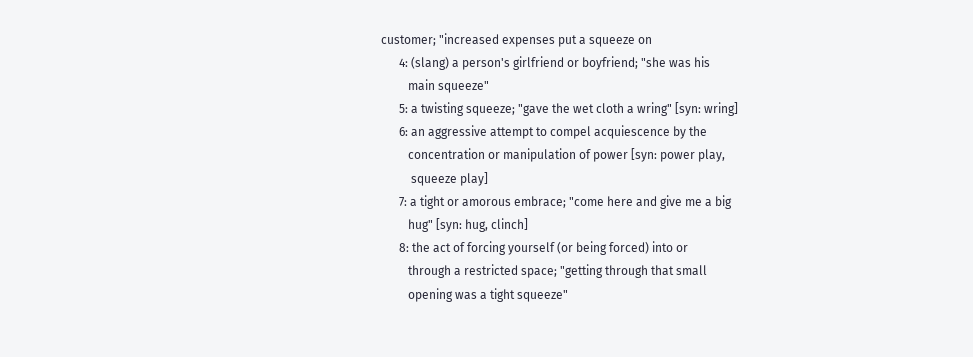customer; "increased expenses put a squeeze on
      4: (slang) a person's girlfriend or boyfriend; "she was his
         main squeeze"
      5: a twisting squeeze; "gave the wet cloth a wring" [syn: wring]
      6: an aggressive attempt to compel acquiescence by the
         concentration or manipulation of power [syn: power play,
          squeeze play]
      7: a tight or amorous embrace; "come here and give me a big
         hug" [syn: hug, clinch]
      8: the act of forcing yourself (or being forced) into or
         through a restricted space; "getting through that small
         opening was a tight squeeze"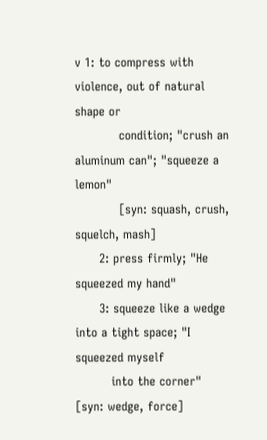v 1: to compress with violence, out of natural shape or
           condition; "crush an aluminum can"; "squeeze a lemon"
           [syn: squash, crush, squelch, mash]
      2: press firmly; "He squeezed my hand"
      3: squeeze like a wedge into a tight space; "I squeezed myself
         into the corner" [syn: wedge, force]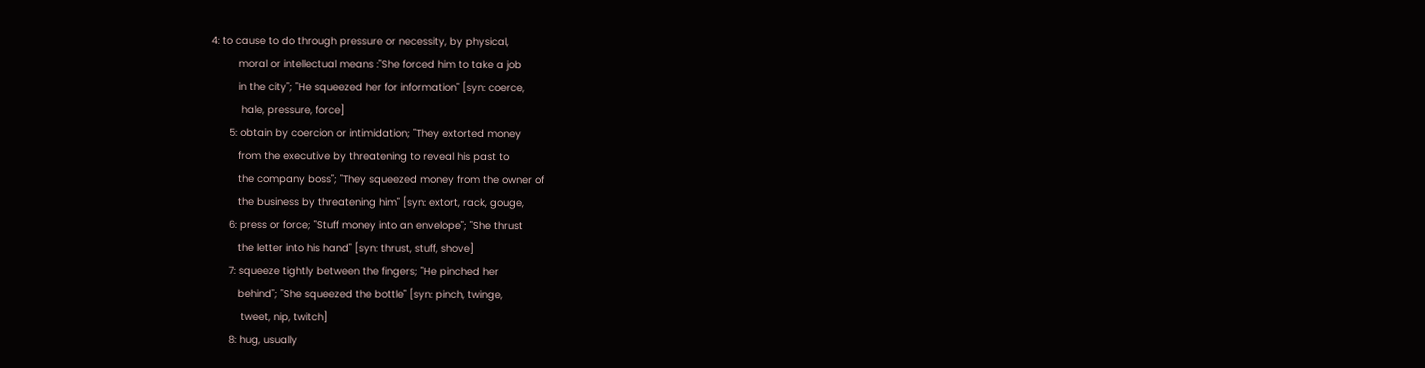4: to cause to do through pressure or necessity, by physical,
         moral or intellectual means :"She forced him to take a job
         in the city"; "He squeezed her for information" [syn: coerce,
          hale, pressure, force]
      5: obtain by coercion or intimidation; "They extorted money
         from the executive by threatening to reveal his past to
         the company boss"; "They squeezed money from the owner of
         the business by threatening him" [syn: extort, rack, gouge,
      6: press or force; "Stuff money into an envelope"; "She thrust
         the letter into his hand" [syn: thrust, stuff, shove]
      7: squeeze tightly between the fingers; "He pinched her
         behind"; "She squeezed the bottle" [syn: pinch, twinge,
          tweet, nip, twitch]
      8: hug, usually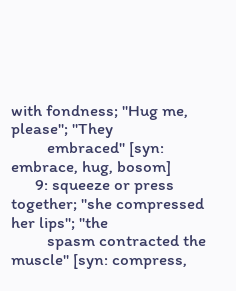with fondness; "Hug me, please"; "They
         embraced" [syn: embrace, hug, bosom]
      9: squeeze or press together; "she compressed her lips"; "the
         spasm contracted the muscle" [syn: compress,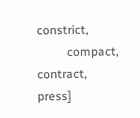constrict,
          compact, contract, press]